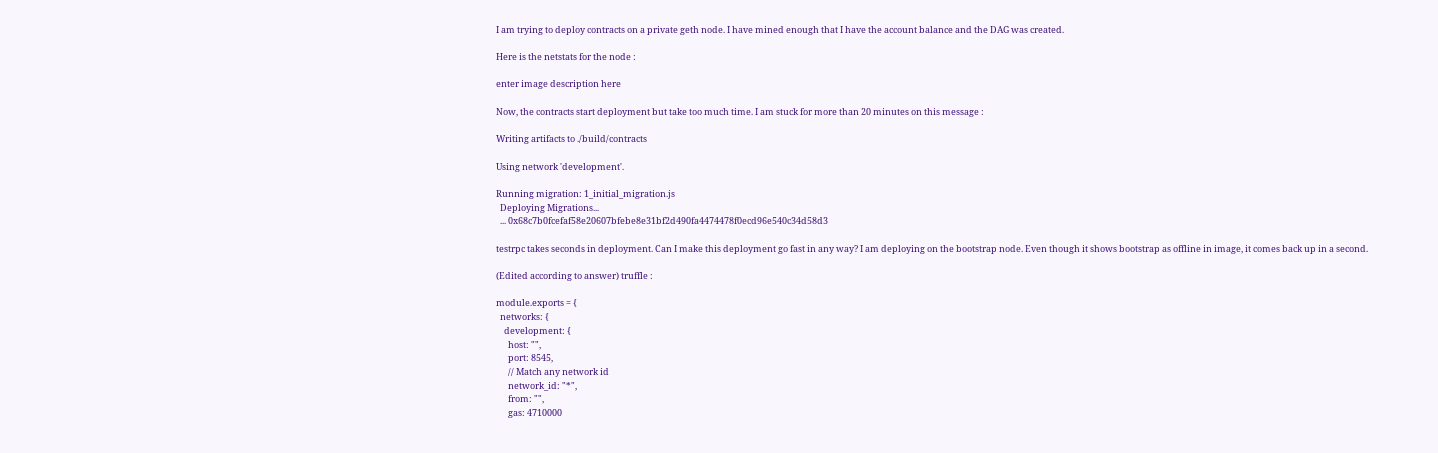I am trying to deploy contracts on a private geth node. I have mined enough that I have the account balance and the DAG was created.

Here is the netstats for the node :

enter image description here

Now, the contracts start deployment but take too much time. I am stuck for more than 20 minutes on this message :

Writing artifacts to ./build/contracts

Using network 'development'.

Running migration: 1_initial_migration.js
  Deploying Migrations...
  ... 0x68c7b0fcefaf58e20607bfebe8e31bf2d490fa4474478f0ecd96e540c34d58d3

testrpc takes seconds in deployment. Can I make this deployment go fast in any way? I am deploying on the bootstrap node. Even though it shows bootstrap as offline in image, it comes back up in a second.

(Edited according to answer) truffle :

module.exports = {
  networks: {
    development: {
      host: "",
      port: 8545,
      // Match any network id
      network_id: "*",
      from: "",
      gas: 4710000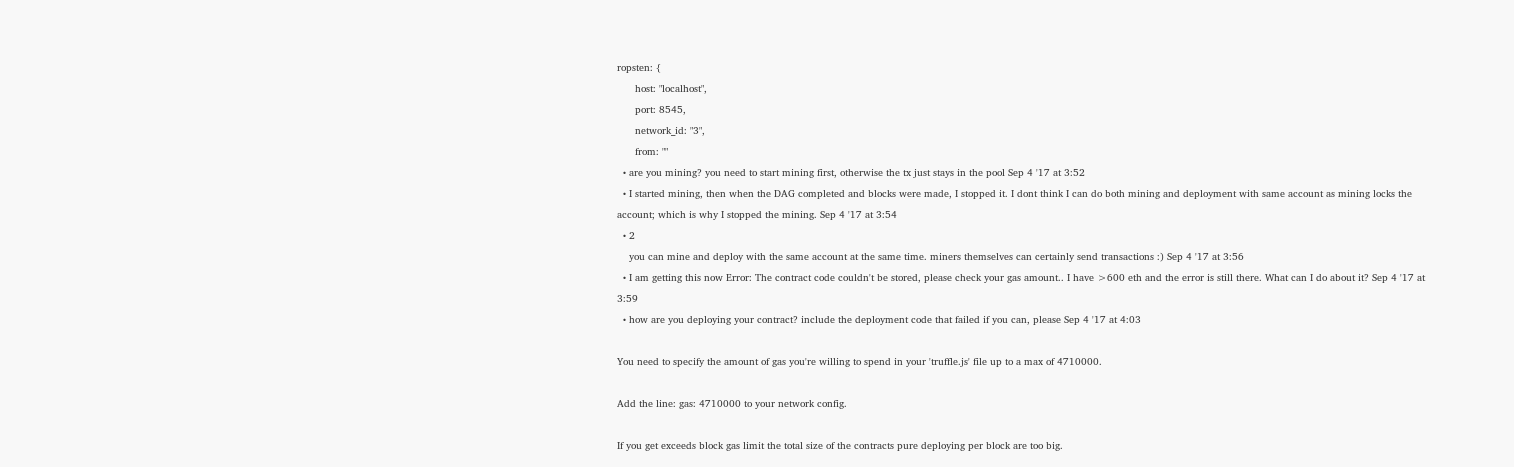ropsten: {
      host: "localhost",
      port: 8545,
      network_id: "3",
      from: ""
  • are you mining? you need to start mining first, otherwise the tx just stays in the pool Sep 4 '17 at 3:52
  • I started mining, then when the DAG completed and blocks were made, I stopped it. I dont think I can do both mining and deployment with same account as mining locks the account; which is why I stopped the mining. Sep 4 '17 at 3:54
  • 2
    you can mine and deploy with the same account at the same time. miners themselves can certainly send transactions :) Sep 4 '17 at 3:56
  • I am getting this now Error: The contract code couldn't be stored, please check your gas amount.. I have >600 eth and the error is still there. What can I do about it? Sep 4 '17 at 3:59
  • how are you deploying your contract? include the deployment code that failed if you can, please Sep 4 '17 at 4:03

You need to specify the amount of gas you're willing to spend in your 'truffle.js' file up to a max of 4710000.

Add the line: gas: 4710000 to your network config.

If you get exceeds block gas limit the total size of the contracts pure deploying per block are too big.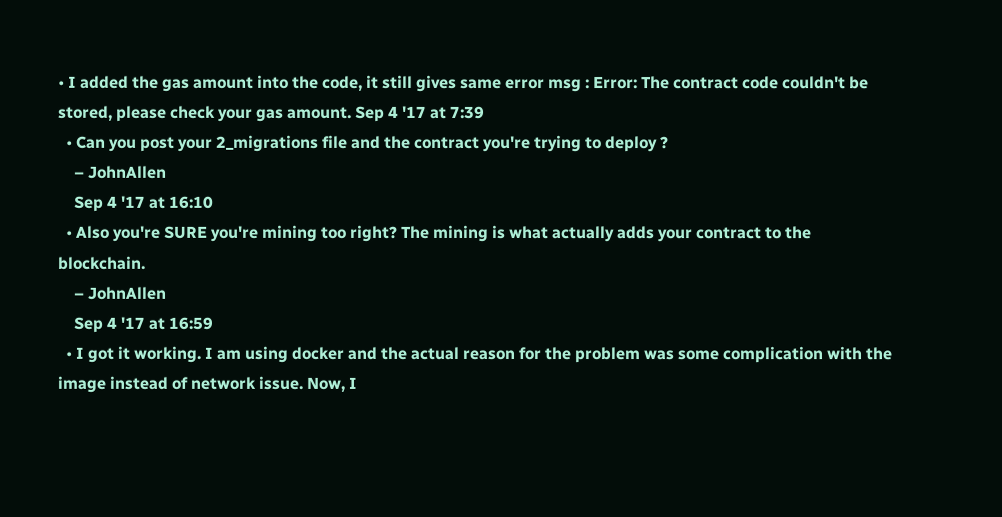• I added the gas amount into the code, it still gives same error msg : Error: The contract code couldn't be stored, please check your gas amount. Sep 4 '17 at 7:39
  • Can you post your 2_migrations file and the contract you're trying to deploy ?
    – JohnAllen
    Sep 4 '17 at 16:10
  • Also you're SURE you're mining too right? The mining is what actually adds your contract to the blockchain.
    – JohnAllen
    Sep 4 '17 at 16:59
  • I got it working. I am using docker and the actual reason for the problem was some complication with the image instead of network issue. Now, I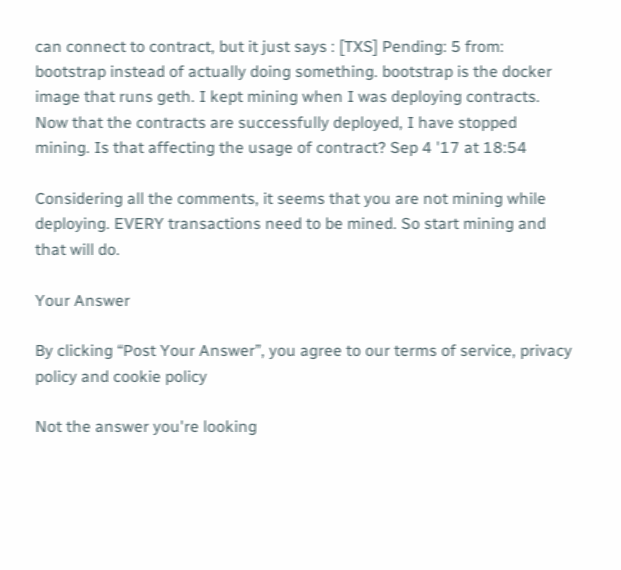can connect to contract, but it just says : [TXS] Pending: 5 from: bootstrap instead of actually doing something. bootstrap is the docker image that runs geth. I kept mining when I was deploying contracts. Now that the contracts are successfully deployed, I have stopped mining. Is that affecting the usage of contract? Sep 4 '17 at 18:54

Considering all the comments, it seems that you are not mining while deploying. EVERY transactions need to be mined. So start mining and that will do.

Your Answer

By clicking “Post Your Answer”, you agree to our terms of service, privacy policy and cookie policy

Not the answer you're looking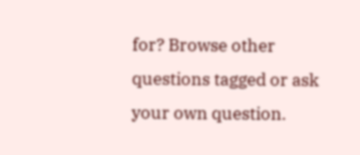for? Browse other questions tagged or ask your own question.